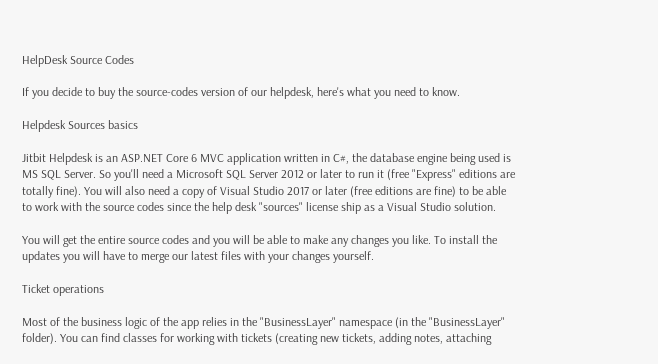HelpDesk Source Codes

If you decide to buy the source-codes version of our helpdesk, here's what you need to know.

Helpdesk Sources basics

Jitbit Helpdesk is an ASP.NET Core 6 MVC application written in C#, the database engine being used is MS SQL Server. So you'll need a Microsoft SQL Server 2012 or later to run it (free "Express" editions are totally fine). You will also need a copy of Visual Studio 2017 or later (free editions are fine) to be able to work with the source codes since the help desk "sources" license ship as a Visual Studio solution.

You will get the entire source codes and you will be able to make any changes you like. To install the updates you will have to merge our latest files with your changes yourself.

Ticket operations

Most of the business logic of the app relies in the "BusinessLayer" namespace (in the "BusinessLayer" folder). You can find classes for working with tickets (creating new tickets, adding notes, attaching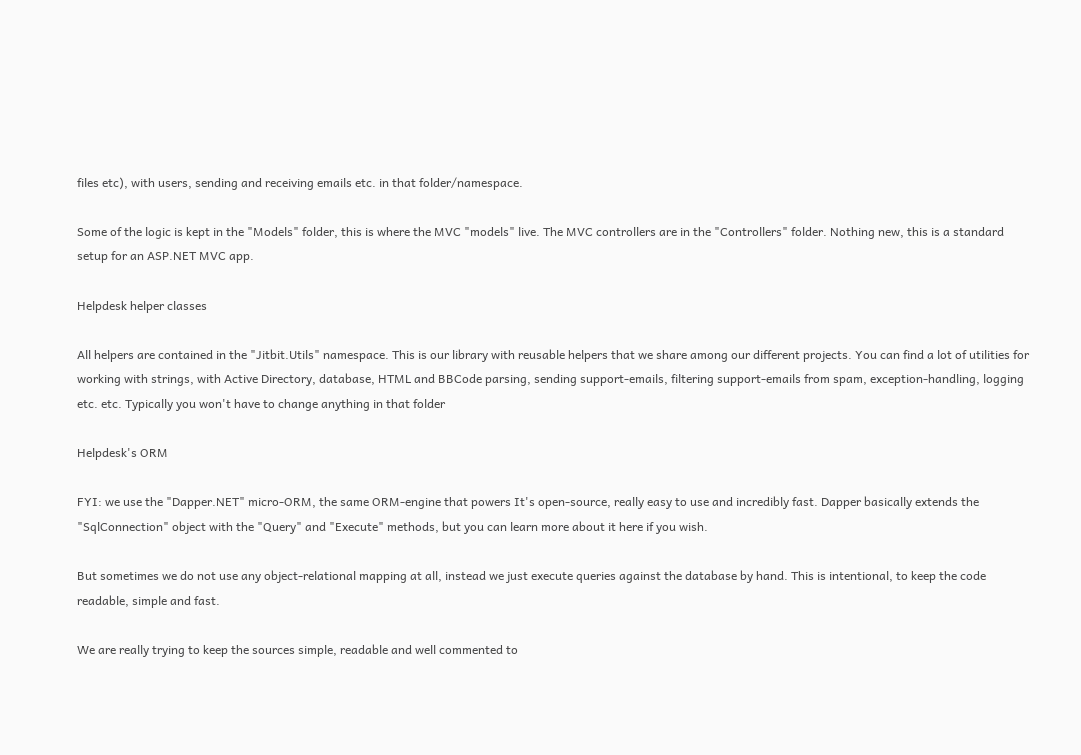files etc), with users, sending and receiving emails etc. in that folder/namespace.

Some of the logic is kept in the "Models" folder, this is where the MVC "models" live. The MVC controllers are in the "Controllers" folder. Nothing new, this is a standard setup for an ASP.NET MVC app.

Helpdesk helper classes

All helpers are contained in the "Jitbit.Utils" namespace. This is our library with reusable helpers that we share among our different projects. You can find a lot of utilities for working with strings, with Active Directory, database, HTML and BBCode parsing, sending support-emails, filtering support-emails from spam, exception-handling, logging etc. etc. Typically you won't have to change anything in that folder

Helpdesk's ORM

FYI: we use the "Dapper.NET" micro-ORM, the same ORM-engine that powers It's open-source, really easy to use and incredibly fast. Dapper basically extends the "SqlConnection" object with the "Query" and "Execute" methods, but you can learn more about it here if you wish.

But sometimes we do not use any object-relational mapping at all, instead we just execute queries against the database by hand. This is intentional, to keep the code readable, simple and fast.

We are really trying to keep the sources simple, readable and well commented to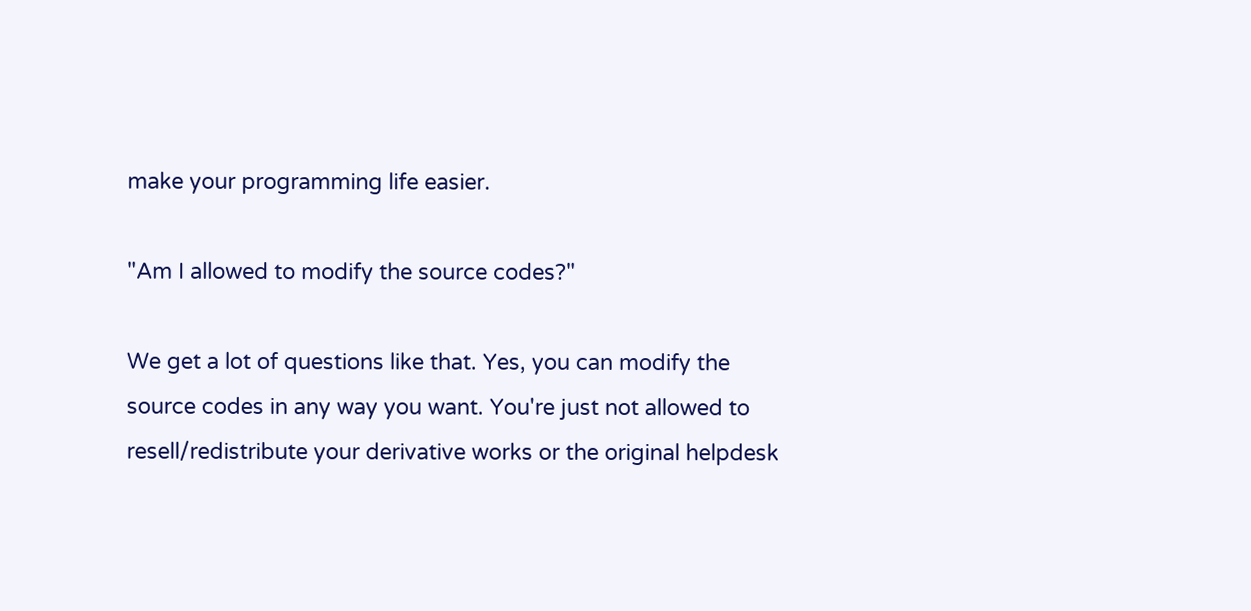make your programming life easier.

"Am I allowed to modify the source codes?"

We get a lot of questions like that. Yes, you can modify the source codes in any way you want. You're just not allowed to resell/redistribute your derivative works or the original helpdesk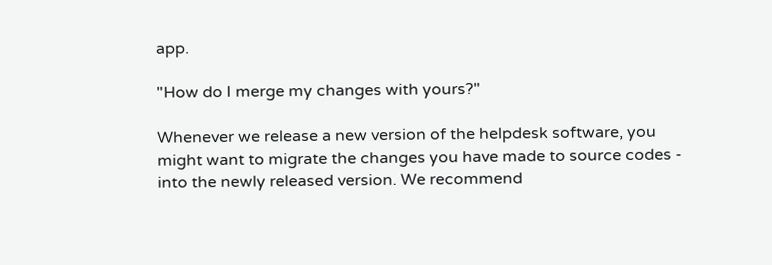app.

"How do I merge my changes with yours?"

Whenever we release a new version of the helpdesk software, you might want to migrate the changes you have made to source codes - into the newly released version. We recommend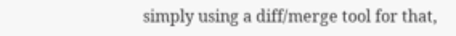simply using a diff/merge tool for that,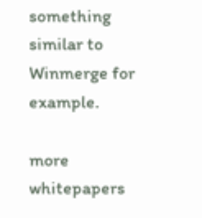something similar to Winmerge for example.

more whitepapers